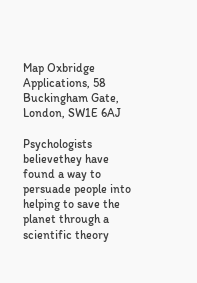Map Oxbridge Applications, 58 Buckingham Gate, London, SW1E 6AJ

Psychologists believethey have found a way to persuade people into helping to save the planet through a scientific theory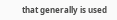that generally is used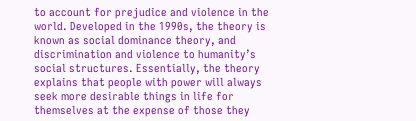to account for prejudice and violence in the world. Developed in the 1990s, the theory is known as social dominance theory, and discrimination and violence to humanity’s social structures. Essentially, the theory explains that people with power will always seek more desirable things in life for themselves at the expense of those they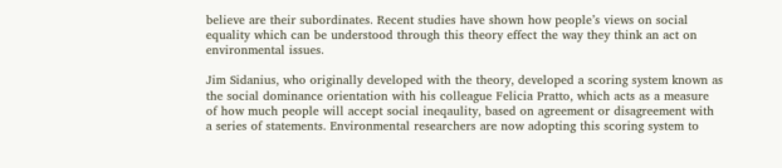believe are their subordinates. Recent studies have shown how people’s views on social equality which can be understood through this theory effect the way they think an act on environmental issues.

Jim Sidanius, who originally developed with the theory, developed a scoring system known as the social dominance orientation with his colleague Felicia Pratto, which acts as a measure of how much people will accept social ineqaulity, based on agreement or disagreement with a series of statements. Environmental researchers are now adopting this scoring system to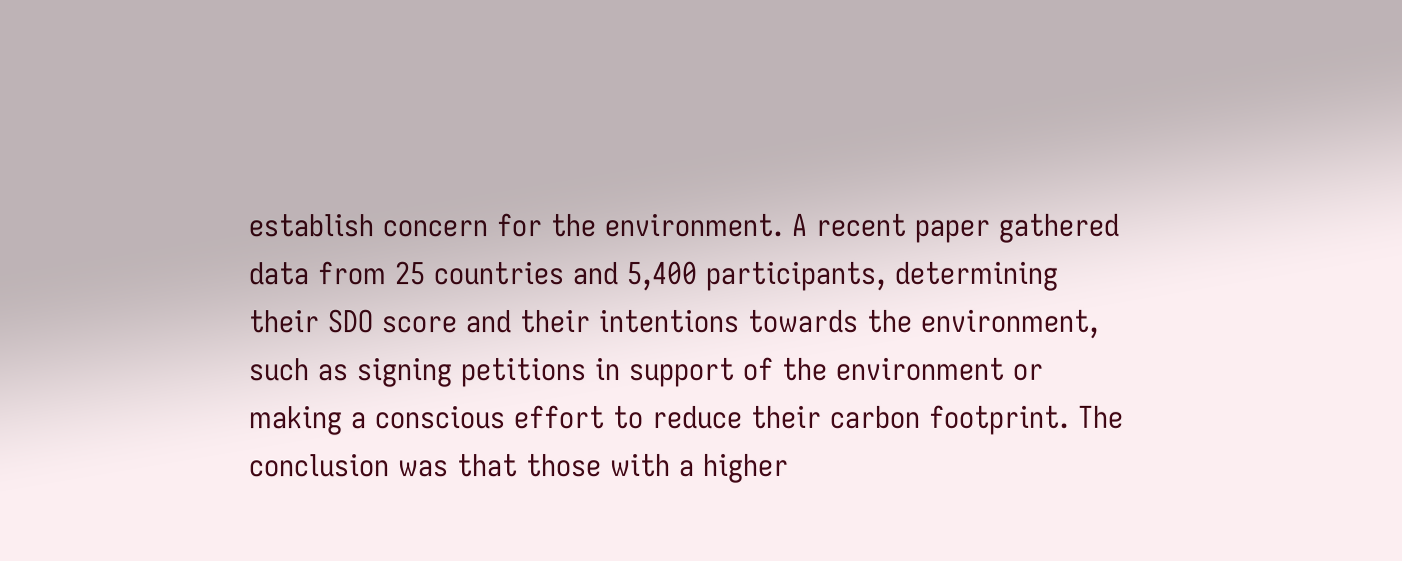establish concern for the environment. A recent paper gathered data from 25 countries and 5,400 participants, determining their SDO score and their intentions towards the environment, such as signing petitions in support of the environment or making a conscious effort to reduce their carbon footprint. The conclusion was that those with a higher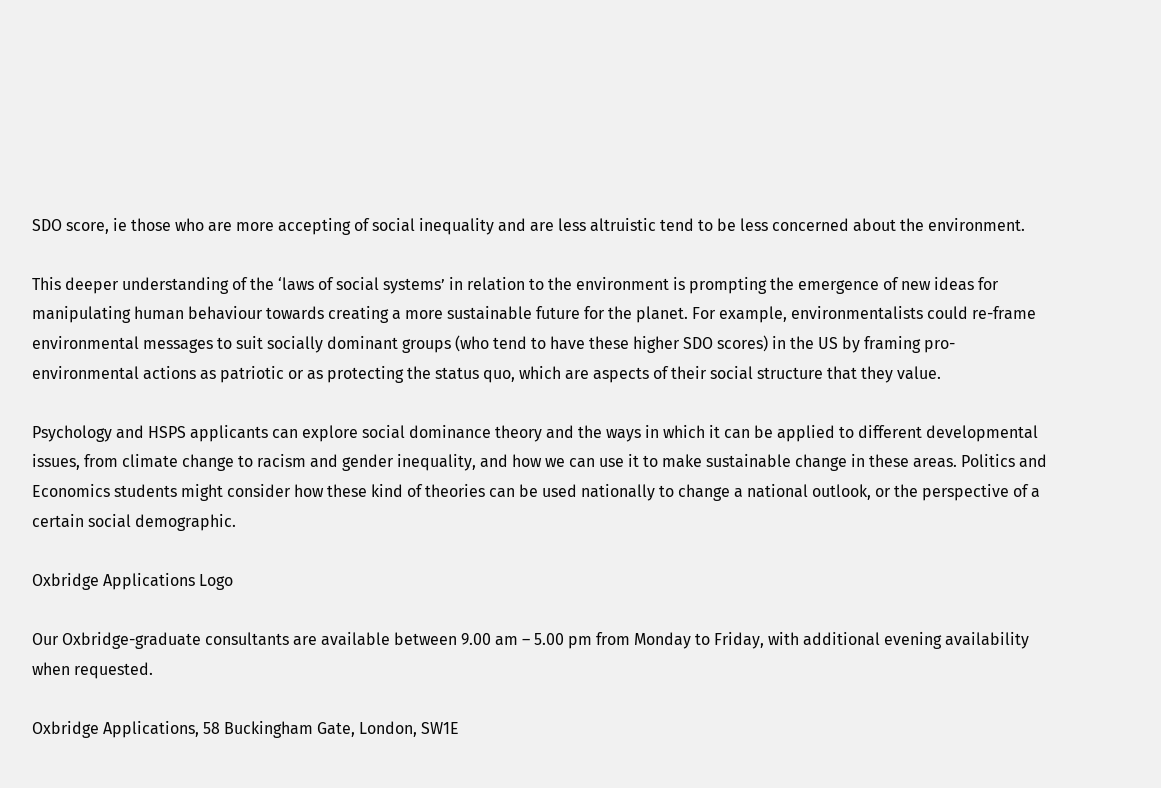SDO score, ie those who are more accepting of social inequality and are less altruistic tend to be less concerned about the environment.

This deeper understanding of the ‘laws of social systems’ in relation to the environment is prompting the emergence of new ideas for manipulating human behaviour towards creating a more sustainable future for the planet. For example, environmentalists could re-frame environmental messages to suit socially dominant groups (who tend to have these higher SDO scores) in the US by framing pro-environmental actions as patriotic or as protecting the status quo, which are aspects of their social structure that they value.

Psychology and HSPS applicants can explore social dominance theory and the ways in which it can be applied to different developmental issues, from climate change to racism and gender inequality, and how we can use it to make sustainable change in these areas. Politics and Economics students might consider how these kind of theories can be used nationally to change a national outlook, or the perspective of a certain social demographic.

Oxbridge Applications Logo

Our Oxbridge-graduate consultants are available between 9.00 am – 5.00 pm from Monday to Friday, with additional evening availability when requested.

Oxbridge Applications, 58 Buckingham Gate, London, SW1E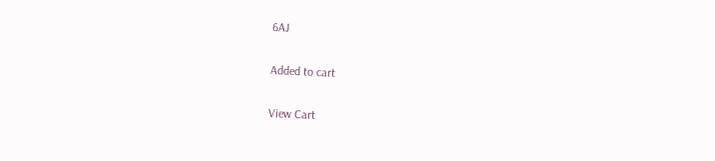6AJ

Added to cart

View Cart